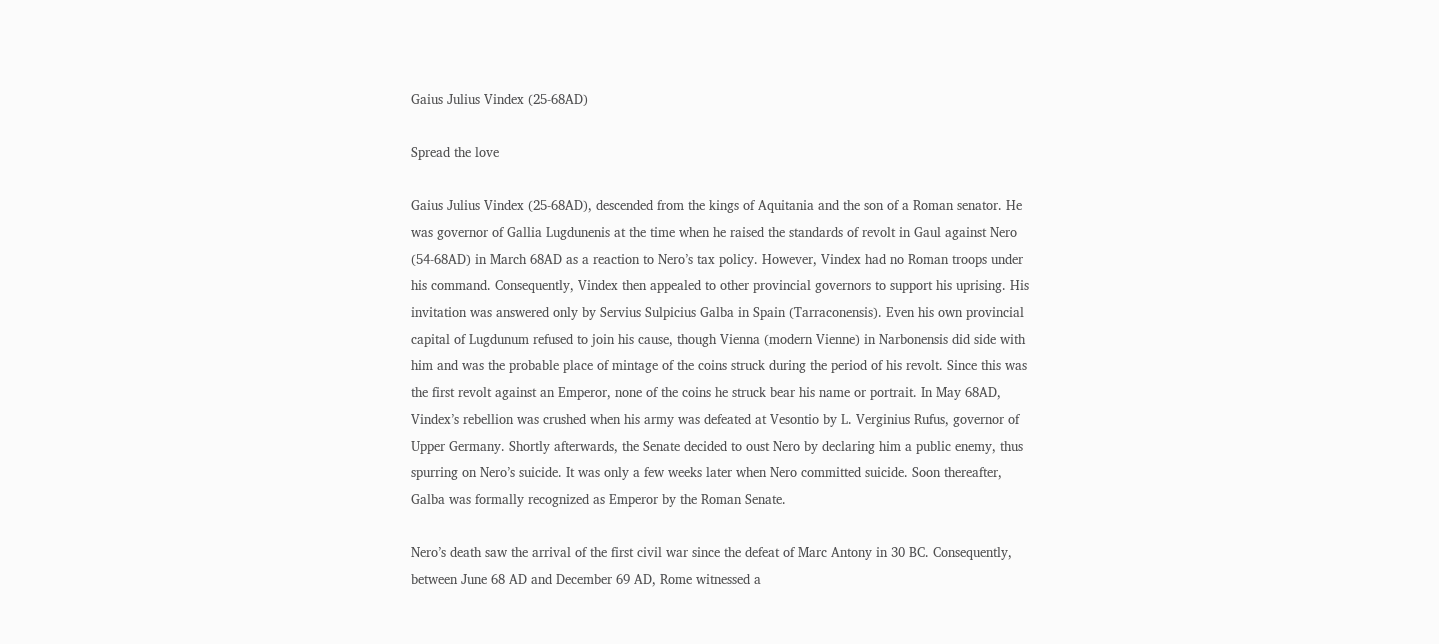Gaius Julius Vindex (25-68AD)

Spread the love

Gaius Julius Vindex (25-68AD), descended from the kings of Aquitania and the son of a Roman senator. He was governor of Gallia Lugdunenis at the time when he raised the standards of revolt in Gaul against Nero (54-68AD) in March 68AD as a reaction to Nero’s tax policy. However, Vindex had no Roman troops under his command. Consequently, Vindex then appealed to other provincial governors to support his uprising. His invitation was answered only by Servius Sulpicius Galba in Spain (Tarraconensis). Even his own provincial capital of Lugdunum refused to join his cause, though Vienna (modern Vienne) in Narbonensis did side with him and was the probable place of mintage of the coins struck during the period of his revolt. Since this was the first revolt against an Emperor, none of the coins he struck bear his name or portrait. In May 68AD, Vindex’s rebellion was crushed when his army was defeated at Vesontio by L. Verginius Rufus, governor of Upper Germany. Shortly afterwards, the Senate decided to oust Nero by declaring him a public enemy, thus spurring on Nero’s suicide. It was only a few weeks later when Nero committed suicide. Soon thereafter, Galba was formally recognized as Emperor by the Roman Senate.

Nero’s death saw the arrival of the first civil war since the defeat of Marc Antony in 30 BC. Consequently, between June 68 AD and December 69 AD, Rome witnessed a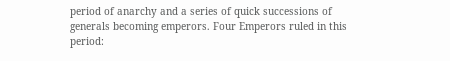period of anarchy and a series of quick successions of generals becoming emperors. Four Emperors ruled in this period: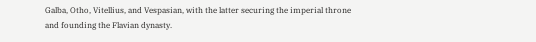Galba, Otho, Vitellius, and Vespasian, with the latter securing the imperial throne and founding the Flavian dynasty.